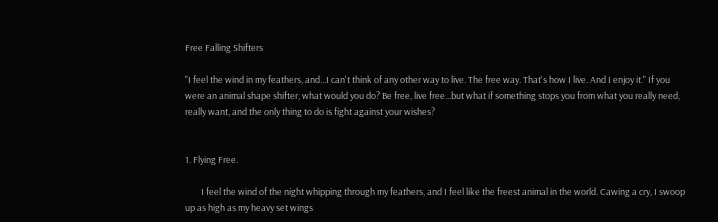Free Falling Shifters

"I feel the wind in my feathers, and...I can't think of any other way to live. The free way. That's how I live. And I enjoy it." If you were an animal shape shifter, what would you do? Be free, live free...but what if something stops you from what you really need, really want, and the only thing to do is fight against your wishes?


1. Flying Free.

        I feel the wind of the night whipping through my feathers, and I feel like the freest animal in the world. Cawing a cry, I swoop up as high as my heavy set wings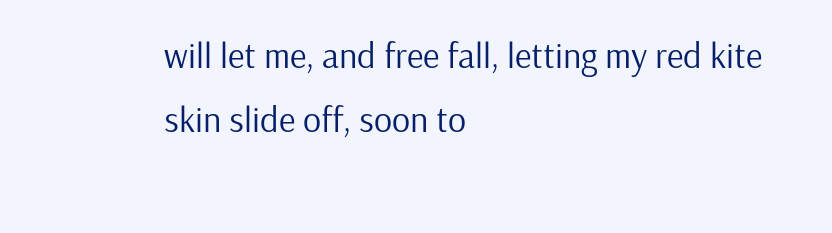will let me, and free fall, letting my red kite skin slide off, soon to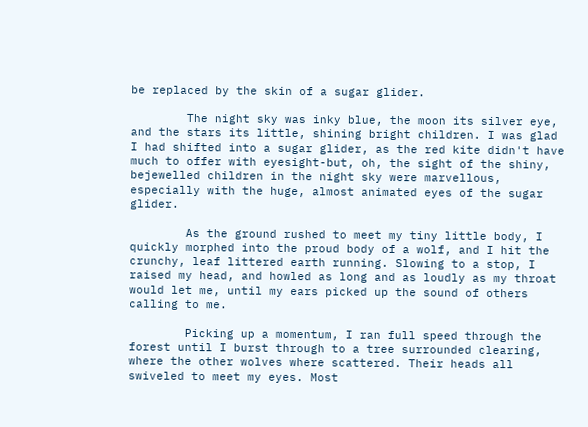be replaced by the skin of a sugar glider.

        The night sky was inky blue, the moon its silver eye, and the stars its little, shining bright children. I was glad I had shifted into a sugar glider, as the red kite didn't have much to offer with eyesight-but, oh, the sight of the shiny, bejewelled children in the night sky were marvellous, especially with the huge, almost animated eyes of the sugar glider.

        As the ground rushed to meet my tiny little body, I quickly morphed into the proud body of a wolf, and I hit the crunchy, leaf littered earth running. Slowing to a stop, I raised my head, and howled as long and as loudly as my throat would let me, until my ears picked up the sound of others calling to me.

        Picking up a momentum, I ran full speed through the forest until I burst through to a tree surrounded clearing, where the other wolves where scattered. Their heads all swiveled to meet my eyes. Most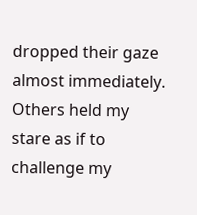dropped their gaze almost immediately. Others held my stare as if to challenge my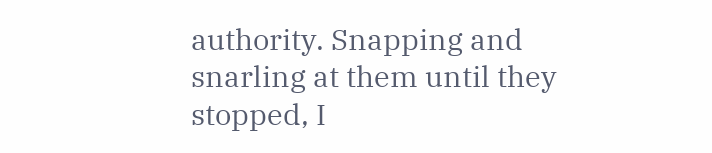authority. Snapping and snarling at them until they stopped, I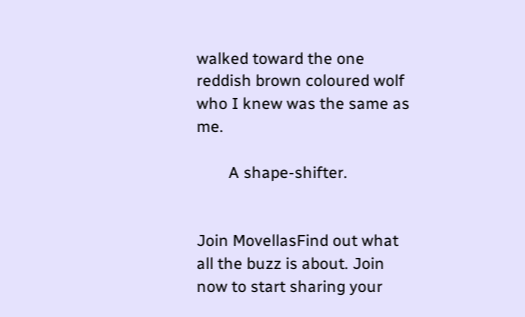walked toward the one reddish brown coloured wolf who I knew was the same as me.

        A shape-shifter.


Join MovellasFind out what all the buzz is about. Join now to start sharing your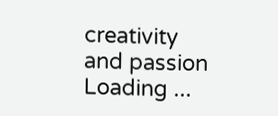creativity and passion
Loading ...